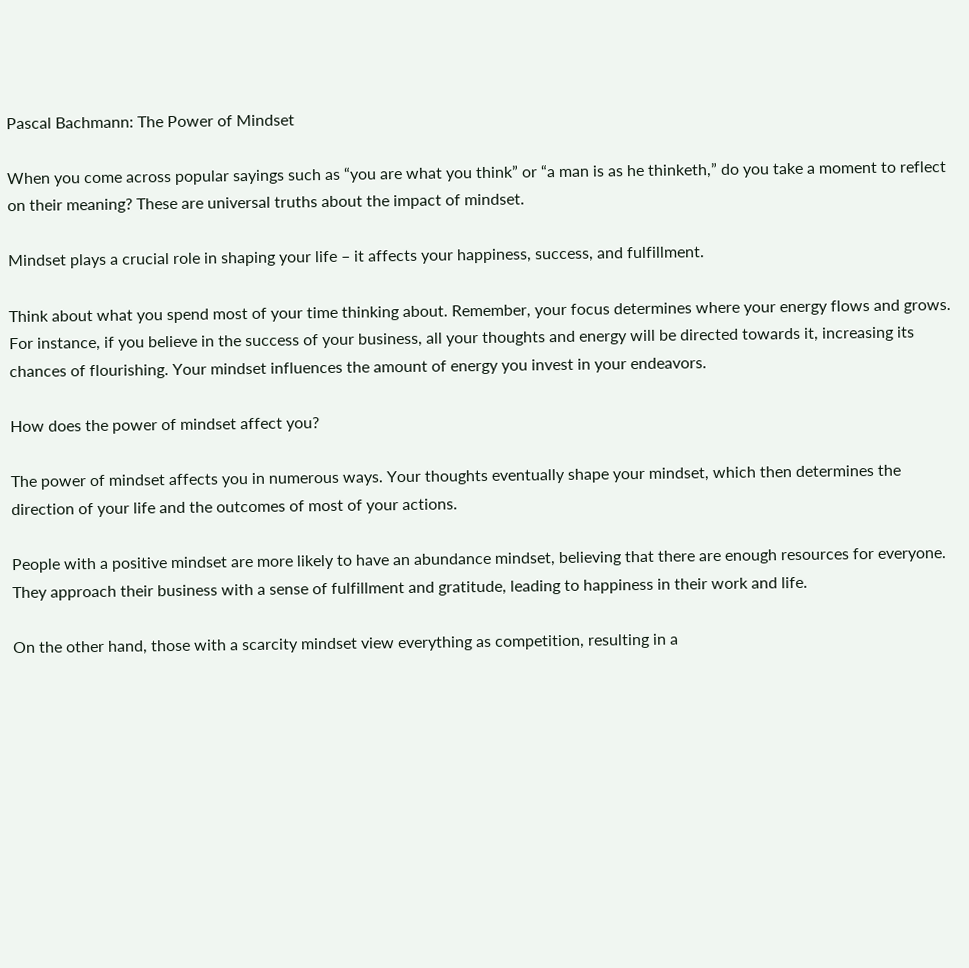Pascal Bachmann: The Power of Mindset

When you come across popular sayings such as “you are what you think” or “a man is as he thinketh,” do you take a moment to reflect on their meaning? These are universal truths about the impact of mindset.

Mindset plays a crucial role in shaping your life – it affects your happiness, success, and fulfillment.

Think about what you spend most of your time thinking about. Remember, your focus determines where your energy flows and grows. For instance, if you believe in the success of your business, all your thoughts and energy will be directed towards it, increasing its chances of flourishing. Your mindset influences the amount of energy you invest in your endeavors.

How does the power of mindset affect you?

The power of mindset affects you in numerous ways. Your thoughts eventually shape your mindset, which then determines the direction of your life and the outcomes of most of your actions.

People with a positive mindset are more likely to have an abundance mindset, believing that there are enough resources for everyone. They approach their business with a sense of fulfillment and gratitude, leading to happiness in their work and life.

On the other hand, those with a scarcity mindset view everything as competition, resulting in a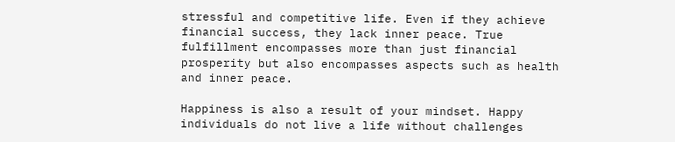stressful and competitive life. Even if they achieve financial success, they lack inner peace. True fulfillment encompasses more than just financial prosperity but also encompasses aspects such as health and inner peace.

Happiness is also a result of your mindset. Happy individuals do not live a life without challenges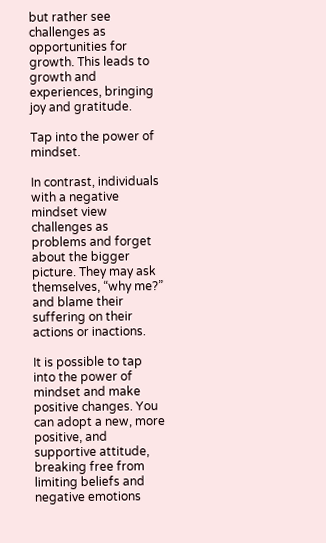but rather see challenges as opportunities for growth. This leads to growth and experiences, bringing joy and gratitude.

Tap into the power of mindset.

In contrast, individuals with a negative mindset view challenges as problems and forget about the bigger picture. They may ask themselves, “why me?” and blame their suffering on their actions or inactions.

It is possible to tap into the power of mindset and make positive changes. You can adopt a new, more positive, and supportive attitude, breaking free from limiting beliefs and negative emotions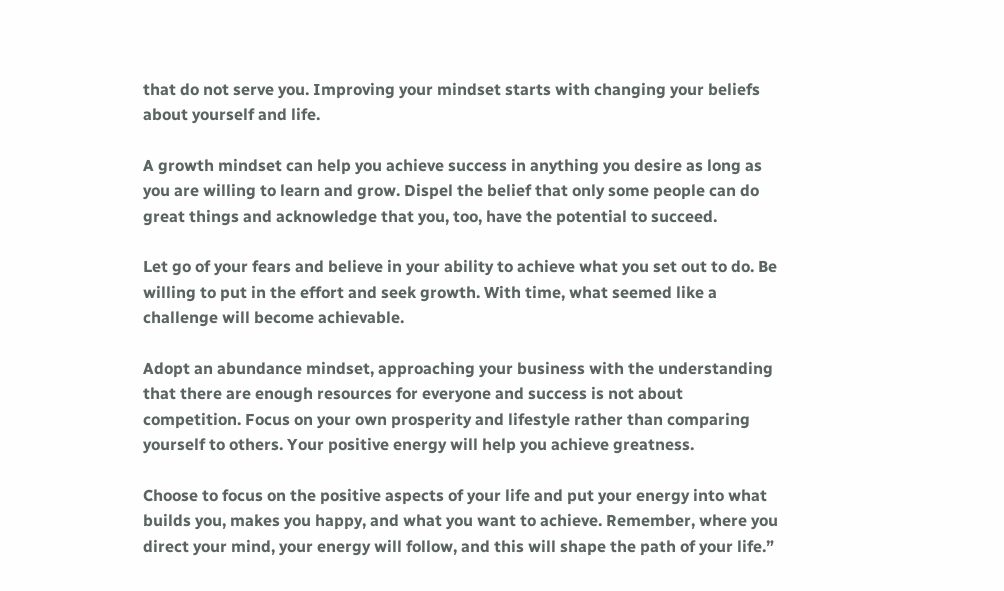that do not serve you. Improving your mindset starts with changing your beliefs about yourself and life.

A growth mindset can help you achieve success in anything you desire as long as you are willing to learn and grow. Dispel the belief that only some people can do great things and acknowledge that you, too, have the potential to succeed.

Let go of your fears and believe in your ability to achieve what you set out to do. Be willing to put in the effort and seek growth. With time, what seemed like a challenge will become achievable.

Adopt an abundance mindset, approaching your business with the understanding that there are enough resources for everyone and success is not about competition. Focus on your own prosperity and lifestyle rather than comparing yourself to others. Your positive energy will help you achieve greatness.

Choose to focus on the positive aspects of your life and put your energy into what builds you, makes you happy, and what you want to achieve. Remember, where you direct your mind, your energy will follow, and this will shape the path of your life.”